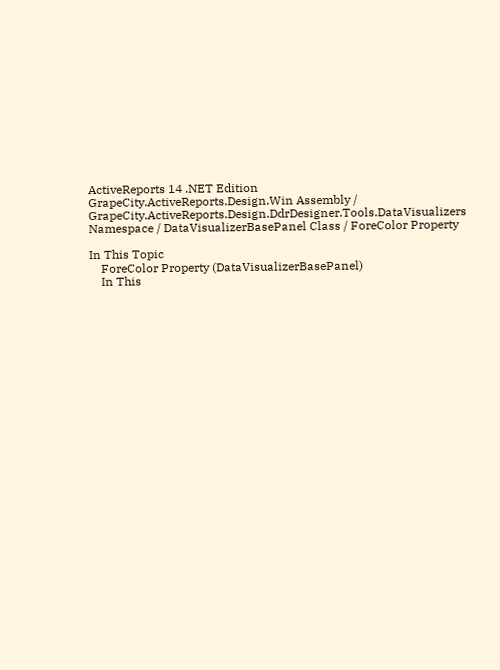ActiveReports 14 .NET Edition
GrapeCity.ActiveReports.Design.Win Assembly / GrapeCity.ActiveReports.Design.DdrDesigner.Tools.DataVisualizers Namespace / DataVisualizerBasePanel Class / ForeColor Property

In This Topic
    ForeColor Property (DataVisualizerBasePanel)
    In This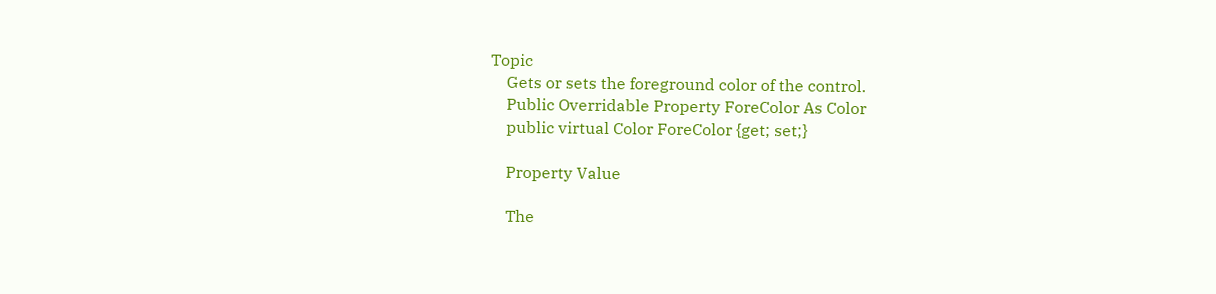Topic
    Gets or sets the foreground color of the control.
    Public Overridable Property ForeColor As Color
    public virtual Color ForeColor {get; set;}

    Property Value

    The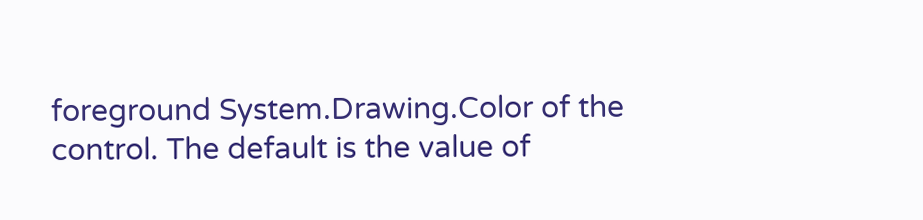foreground System.Drawing.Color of the control. The default is the value of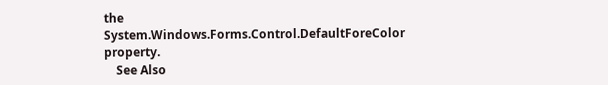the System.Windows.Forms.Control.DefaultForeColor property.
    See Also